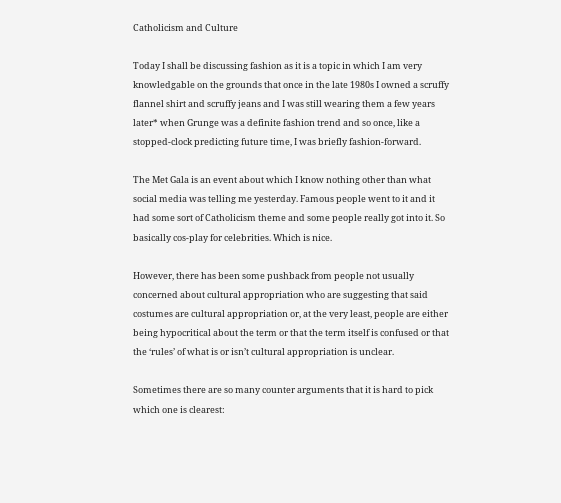Catholicism and Culture

Today I shall be discussing fashion as it is a topic in which I am very knowledgable on the grounds that once in the late 1980s I owned a scruffy flannel shirt and scruffy jeans and I was still wearing them a few years later* when Grunge was a definite fashion trend and so once, like a stopped-clock predicting future time, I was briefly fashion-forward.

The Met Gala is an event about which I know nothing other than what social media was telling me yesterday. Famous people went to it and it had some sort of Catholicism theme and some people really got into it. So basically cos-play for celebrities. Which is nice.

However, there has been some pushback from people not usually concerned about cultural appropriation who are suggesting that said costumes are cultural appropriation or, at the very least, people are either being hypocritical about the term or that the term itself is confused or that the ‘rules’ of what is or isn’t cultural appropriation is unclear.

Sometimes there are so many counter arguments that it is hard to pick which one is clearest: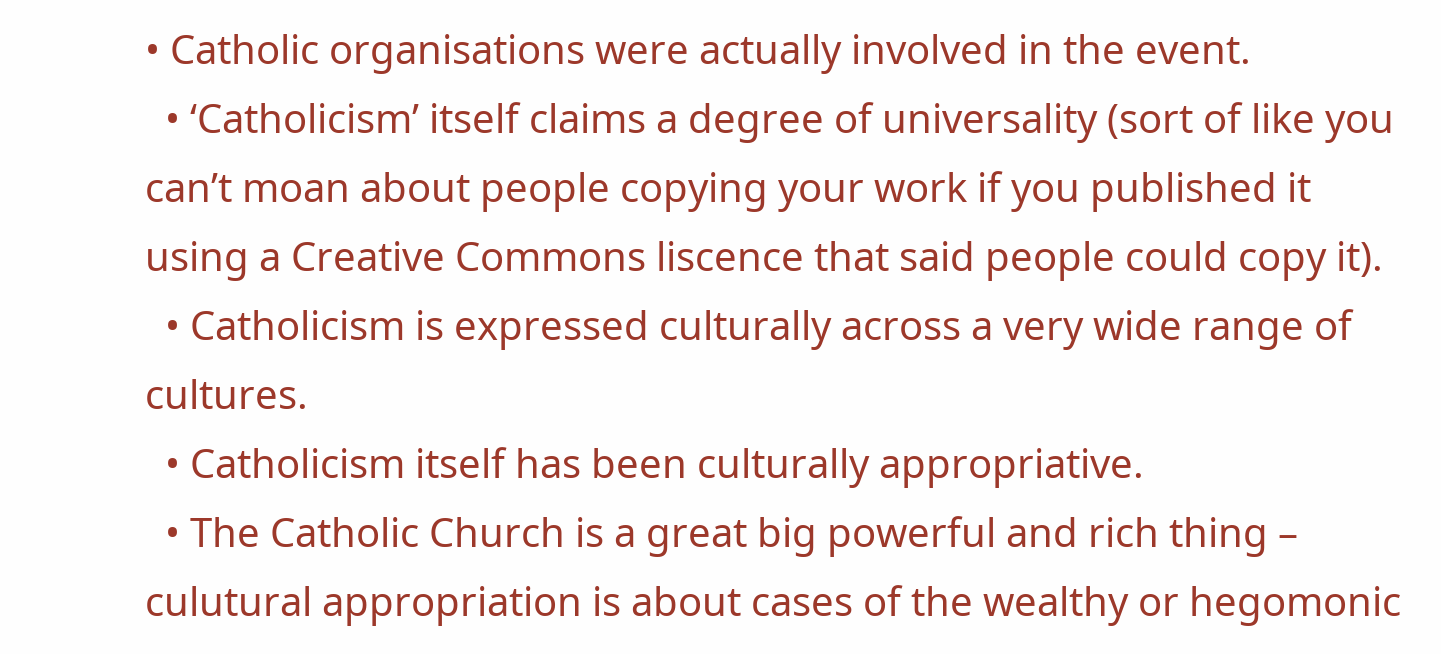• Catholic organisations were actually involved in the event.
  • ‘Catholicism’ itself claims a degree of universality (sort of like you can’t moan about people copying your work if you published it using a Creative Commons liscence that said people could copy it).
  • Catholicism is expressed culturally across a very wide range of cultures.
  • Catholicism itself has been culturally appropriative.
  • The Catholic Church is a great big powerful and rich thing – culutural appropriation is about cases of the wealthy or hegomonic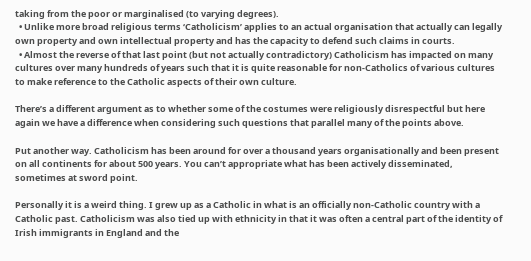taking from the poor or marginalised (to varying degrees).
  • Unlike more broad religious terms ‘Catholicism’ applies to an actual organisation that actually can legally own property and own intellectual property and has the capacity to defend such claims in courts.
  • Almost the reverse of that last point (but not actually contradictory) Catholicism has impacted on many cultures over many hundreds of years such that it is quite reasonable for non-Catholics of various cultures to make reference to the Catholic aspects of their own culture.

There’s a different argument as to whether some of the costumes were religiously disrespectful but here again we have a difference when considering such questions that parallel many of the points above.

Put another way. Catholicism has been around for over a thousand years organisationally and been present on all continents for about 500 years. You can’t appropriate what has been actively disseminated, sometimes at sword point.

Personally it is a weird thing. I grew up as a Catholic in what is an officially non-Catholic country with a Catholic past. Catholicism was also tied up with ethnicity in that it was often a central part of the identity of Irish immigrants in England and the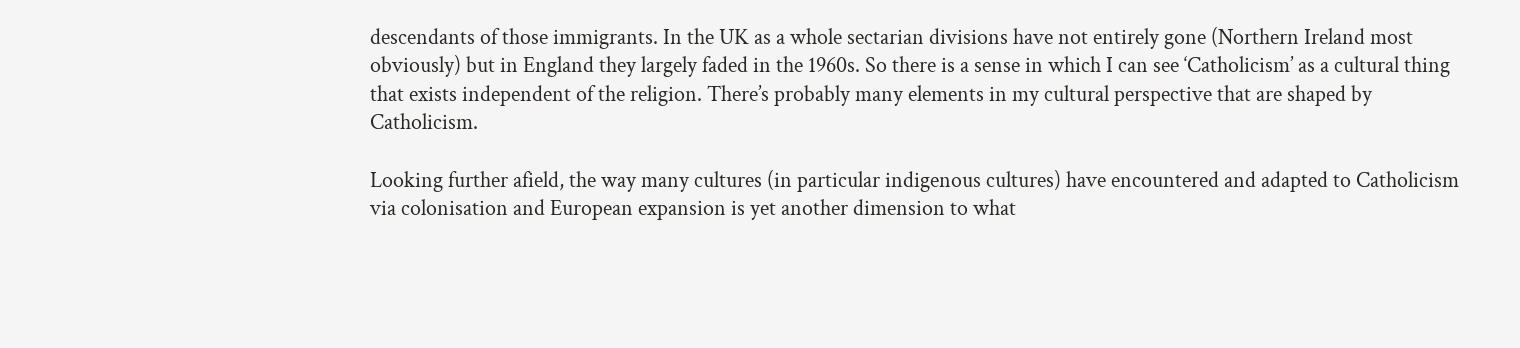descendants of those immigrants. In the UK as a whole sectarian divisions have not entirely gone (Northern Ireland most obviously) but in England they largely faded in the 1960s. So there is a sense in which I can see ‘Catholicism’ as a cultural thing that exists independent of the religion. There’s probably many elements in my cultural perspective that are shaped by Catholicism.

Looking further afield, the way many cultures (in particular indigenous cultures) have encountered and adapted to Catholicism via colonisation and European expansion is yet another dimension to what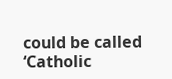could be called ‘Catholic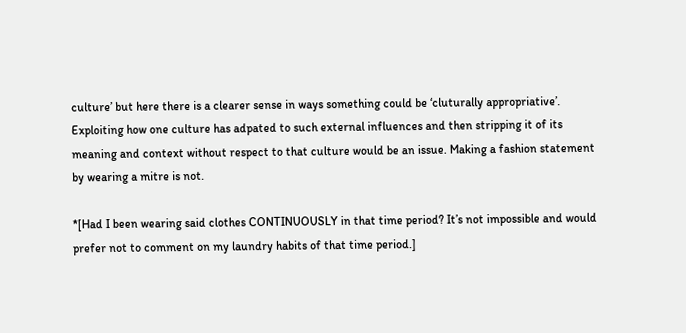culture’ but here there is a clearer sense in ways something could be ‘cluturally appropriative’. Exploiting how one culture has adpated to such external influences and then stripping it of its meaning and context without respect to that culture would be an issue. Making a fashion statement by wearing a mitre is not.

*[Had I been wearing said clothes CONTINUOUSLY in that time period? It’s not impossible and would prefer not to comment on my laundry habits of that time period.]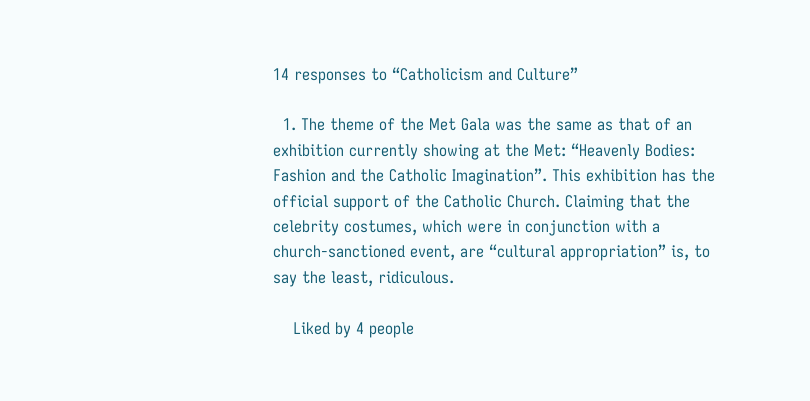14 responses to “Catholicism and Culture”

  1. The theme of the Met Gala was the same as that of an exhibition currently showing at the Met: “Heavenly Bodies: Fashion and the Catholic Imagination”. This exhibition has the official support of the Catholic Church. Claiming that the celebrity costumes, which were in conjunction with a church-sanctioned event, are “cultural appropriation” is, to say the least, ridiculous.

    Liked by 4 people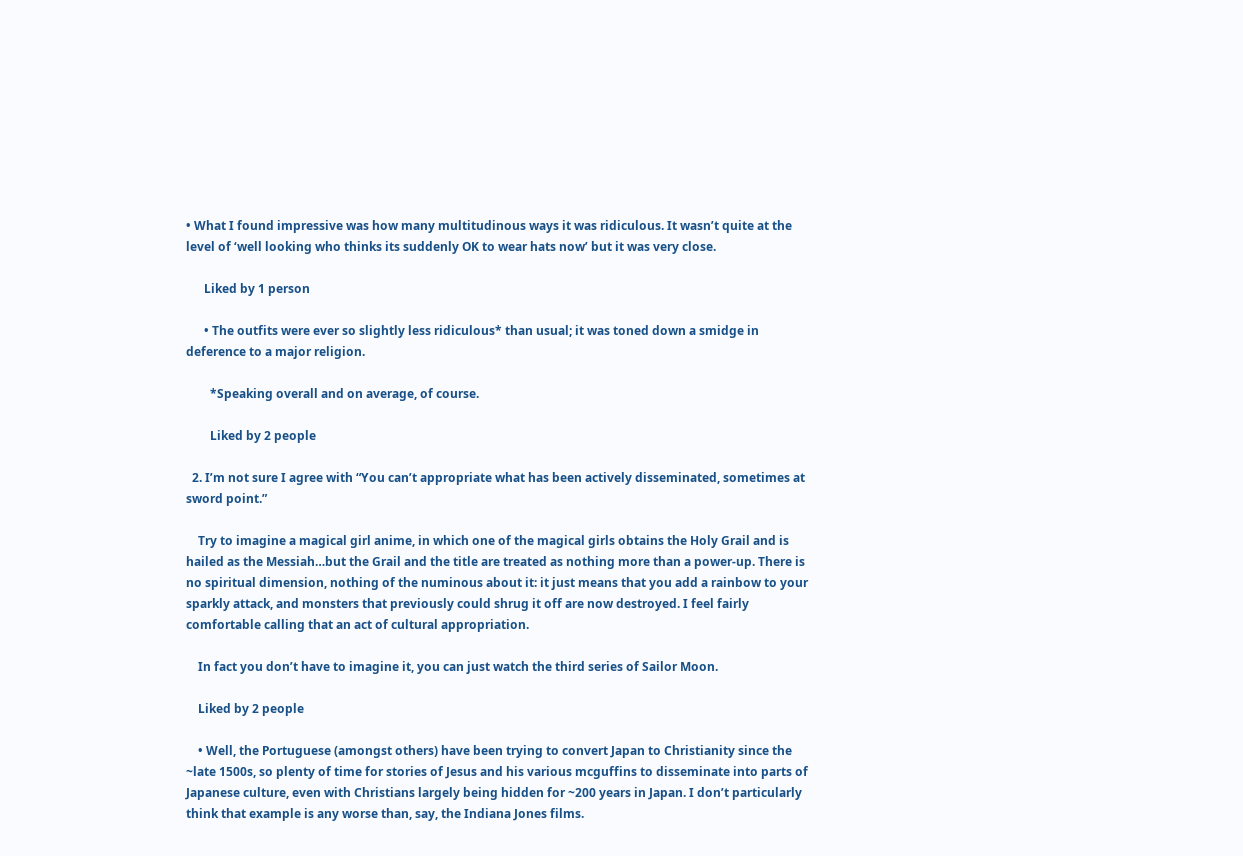• What I found impressive was how many multitudinous ways it was ridiculous. It wasn’t quite at the level of ‘well looking who thinks its suddenly OK to wear hats now’ but it was very close.

      Liked by 1 person

      • The outfits were ever so slightly less ridiculous* than usual; it was toned down a smidge in deference to a major religion.

        *Speaking overall and on average, of course.

        Liked by 2 people

  2. I’m not sure I agree with “You can’t appropriate what has been actively disseminated, sometimes at sword point.”

    Try to imagine a magical girl anime, in which one of the magical girls obtains the Holy Grail and is hailed as the Messiah…but the Grail and the title are treated as nothing more than a power-up. There is no spiritual dimension, nothing of the numinous about it: it just means that you add a rainbow to your sparkly attack, and monsters that previously could shrug it off are now destroyed. I feel fairly comfortable calling that an act of cultural appropriation.

    In fact you don’t have to imagine it, you can just watch the third series of Sailor Moon.

    Liked by 2 people

    • Well, the Portuguese (amongst others) have been trying to convert Japan to Christianity since the ~late 1500s, so plenty of time for stories of Jesus and his various mcguffins to disseminate into parts of Japanese culture, even with Christians largely being hidden for ~200 years in Japan. I don’t particularly think that example is any worse than, say, the Indiana Jones films.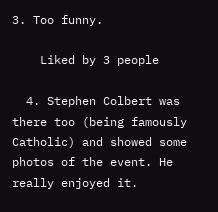3. Too funny.

    Liked by 3 people

  4. Stephen Colbert was there too (being famously Catholic) and showed some photos of the event. He really enjoyed it.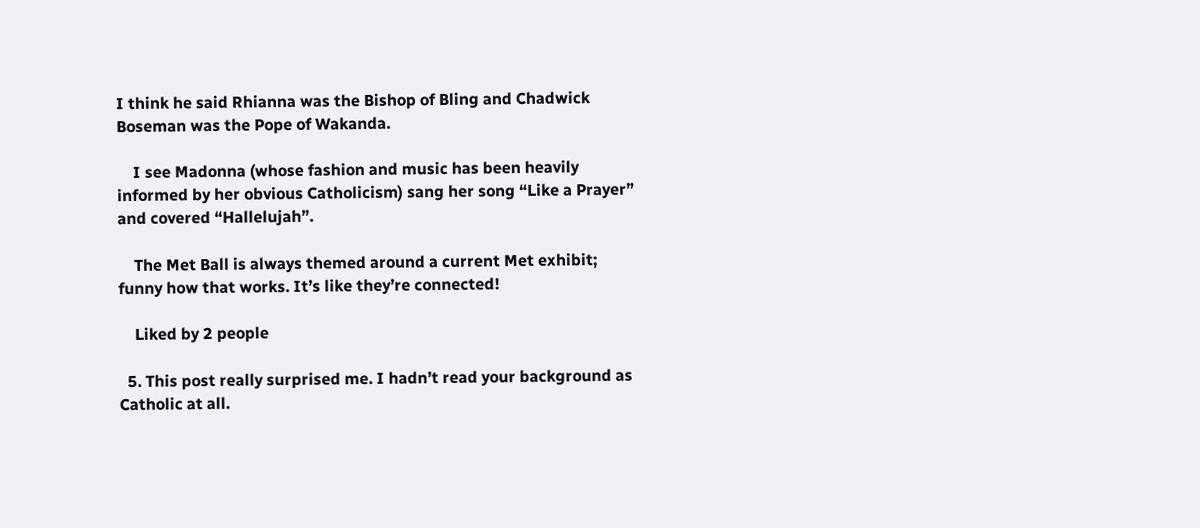I think he said Rhianna was the Bishop of Bling and Chadwick Boseman was the Pope of Wakanda.

    I see Madonna (whose fashion and music has been heavily informed by her obvious Catholicism) sang her song “Like a Prayer” and covered “Hallelujah”.

    The Met Ball is always themed around a current Met exhibit; funny how that works. It’s like they’re connected!

    Liked by 2 people

  5. This post really surprised me. I hadn’t read your background as Catholic at all.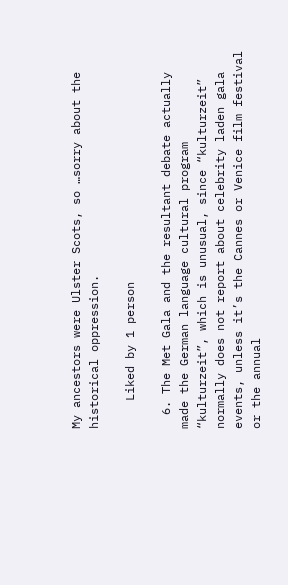My ancestors were Ulster Scots, so …sorry about the historical oppression.

    Liked by 1 person

  6. The Met Gala and the resultant debate actually made the German language cultural program “kulturzeit”, which is unusual, since “kulturzeit” normally does not report about celebrity laden gala events, unless it’s the Cannes or Venice film festival or the annual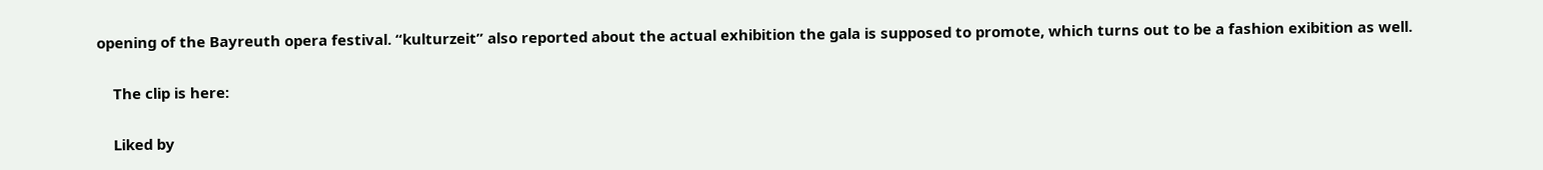opening of the Bayreuth opera festival. “kulturzeit” also reported about the actual exhibition the gala is supposed to promote, which turns out to be a fashion exibition as well.

    The clip is here:

    Liked by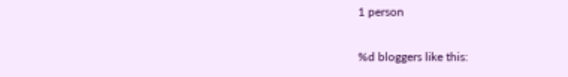1 person

%d bloggers like this: